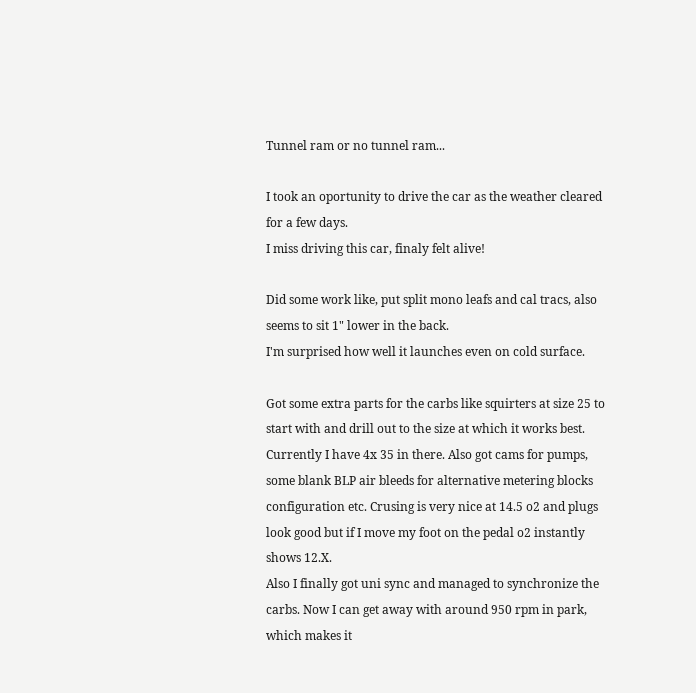Tunnel ram or no tunnel ram...

I took an oportunity to drive the car as the weather cleared for a few days.
I miss driving this car, finaly felt alive!

Did some work like, put split mono leafs and cal tracs, also seems to sit 1" lower in the back.
I'm surprised how well it launches even on cold surface.

Got some extra parts for the carbs like squirters at size 25 to start with and drill out to the size at which it works best. Currently I have 4x 35 in there. Also got cams for pumps, some blank BLP air bleeds for alternative metering blocks configuration etc. Crusing is very nice at 14.5 o2 and plugs look good but if I move my foot on the pedal o2 instantly shows 12.X.
Also I finally got uni sync and managed to synchronize the carbs. Now I can get away with around 950 rpm in park, which makes it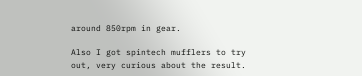around 850rpm in gear.

Also I got spintech mufflers to try out, very curious about the result.